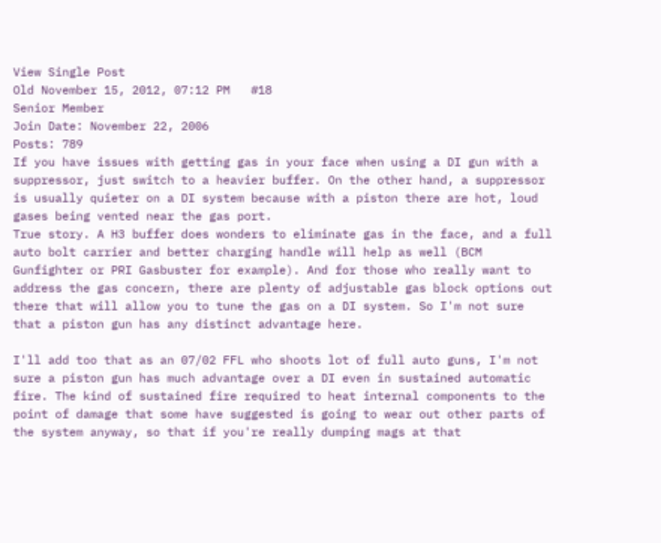View Single Post
Old November 15, 2012, 07:12 PM   #18
Senior Member
Join Date: November 22, 2006
Posts: 789
If you have issues with getting gas in your face when using a DI gun with a suppressor, just switch to a heavier buffer. On the other hand, a suppressor is usually quieter on a DI system because with a piston there are hot, loud gases being vented near the gas port.
True story. A H3 buffer does wonders to eliminate gas in the face, and a full auto bolt carrier and better charging handle will help as well (BCM Gunfighter or PRI Gasbuster for example). And for those who really want to address the gas concern, there are plenty of adjustable gas block options out there that will allow you to tune the gas on a DI system. So I'm not sure that a piston gun has any distinct advantage here.

I'll add too that as an 07/02 FFL who shoots lot of full auto guns, I'm not sure a piston gun has much advantage over a DI even in sustained automatic fire. The kind of sustained fire required to heat internal components to the point of damage that some have suggested is going to wear out other parts of the system anyway, so that if you're really dumping mags at that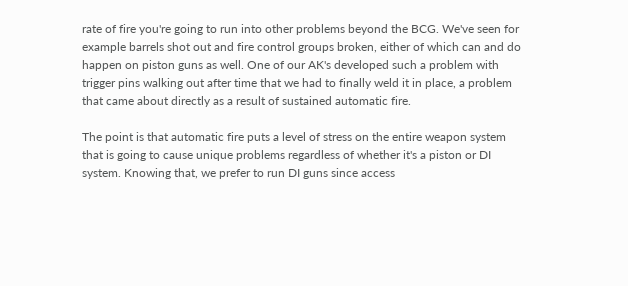rate of fire you're going to run into other problems beyond the BCG. We've seen for example barrels shot out and fire control groups broken, either of which can and do happen on piston guns as well. One of our AK's developed such a problem with trigger pins walking out after time that we had to finally weld it in place, a problem that came about directly as a result of sustained automatic fire.

The point is that automatic fire puts a level of stress on the entire weapon system that is going to cause unique problems regardless of whether it's a piston or DI system. Knowing that, we prefer to run DI guns since access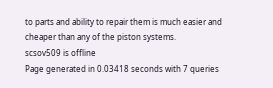to parts and ability to repair them is much easier and cheaper than any of the piston systems.
scsov509 is offline
Page generated in 0.03418 seconds with 7 queries